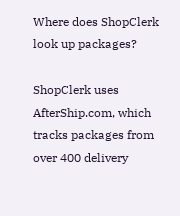Where does ShopClerk look up packages?

ShopClerk uses  AfterShip.com, which tracks packages from over 400 delivery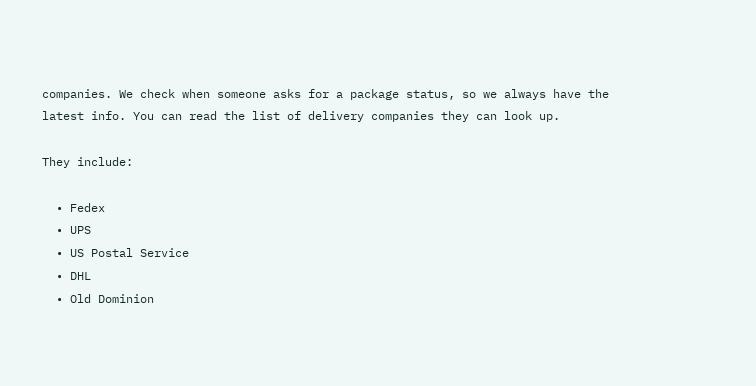companies. We check when someone asks for a package status, so we always have the latest info. You can read the list of delivery companies they can look up.

They include:

  • Fedex
  • UPS
  • US Postal Service
  • DHL
  • Old Dominion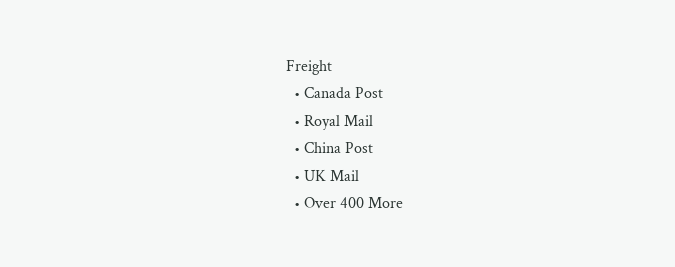Freight
  • Canada Post
  • Royal Mail
  • China Post
  • UK Mail
  • Over 400 More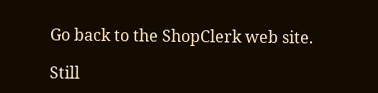Go back to the ShopClerk web site.

Still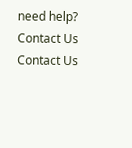need help? Contact Us Contact Us